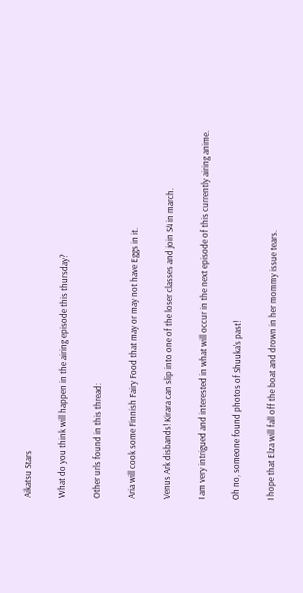Aikatsu Stars

What do you think will happen in the airing episode this thursday?

Other urls found in this thread:

Aria will cook some Finnish Fairy Food that may or may not have Eggs in it.

Venus Ark disbands! Kirara can slip into one of the loser classes and join S4 in march.

I am very intrigued and interested in what will occur in the next episode of this currently airing anime.

Oh no, someone found photos of Shuuka's past!

I hope that Elza will fall off the boat and drown in her mommy issue tears.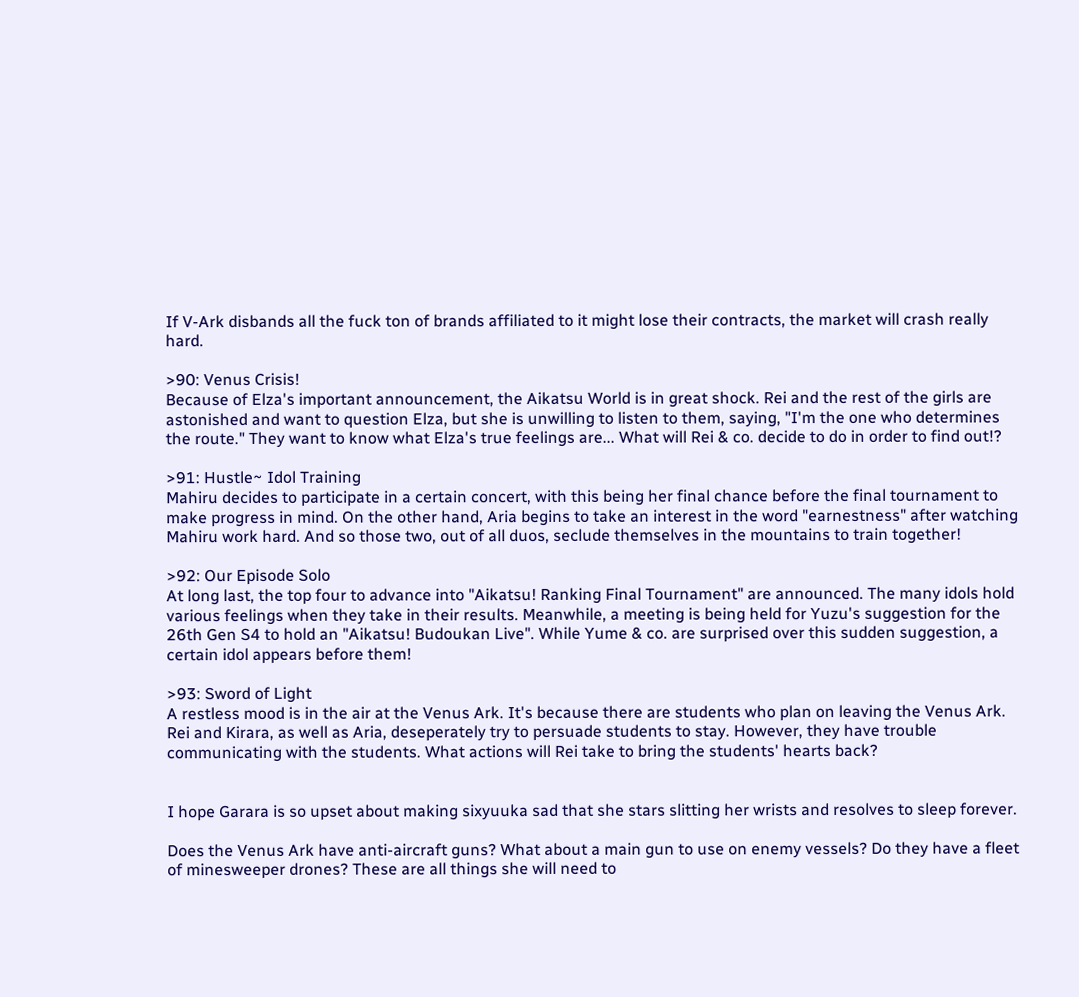If V-Ark disbands all the fuck ton of brands affiliated to it might lose their contracts, the market will crash really hard.

>90: Venus Crisis!
Because of Elza's important announcement, the Aikatsu World is in great shock. Rei and the rest of the girls are astonished and want to question Elza, but she is unwilling to listen to them, saying, "I'm the one who determines the route." They want to know what Elza's true feelings are... What will Rei & co. decide to do in order to find out!?

>91: Hustle~ Idol Training
Mahiru decides to participate in a certain concert, with this being her final chance before the final tournament to make progress in mind. On the other hand, Aria begins to take an interest in the word "earnestness" after watching Mahiru work hard. And so those two, out of all duos, seclude themselves in the mountains to train together!

>92: Our Episode Solo
At long last, the top four to advance into "Aikatsu! Ranking Final Tournament" are announced. The many idols hold various feelings when they take in their results. Meanwhile, a meeting is being held for Yuzu's suggestion for the 26th Gen S4 to hold an "Aikatsu! Budoukan Live". While Yume & co. are surprised over this sudden suggestion, a certain idol appears before them!

>93: Sword of Light
A restless mood is in the air at the Venus Ark. It's because there are students who plan on leaving the Venus Ark. Rei and Kirara, as well as Aria, deseperately try to persuade students to stay. However, they have trouble communicating with the students. What actions will Rei take to bring the students' hearts back?


I hope Garara is so upset about making sixyuuka sad that she stars slitting her wrists and resolves to sleep forever.

Does the Venus Ark have anti-aircraft guns? What about a main gun to use on enemy vessels? Do they have a fleet of minesweeper drones? These are all things she will need to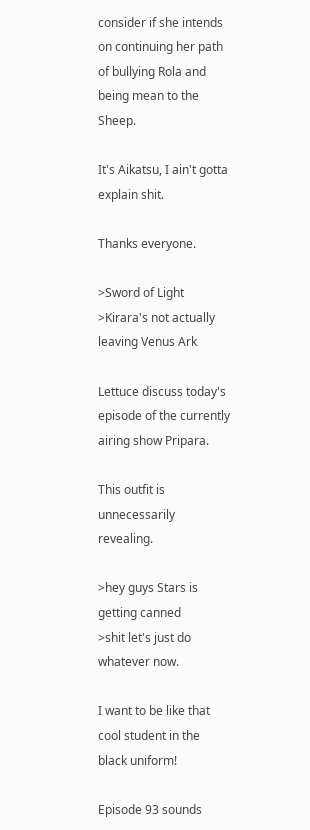consider if she intends on continuing her path of bullying Rola and being mean to the Sheep.

It's Aikatsu, I ain't gotta explain shit.

Thanks everyone.

>Sword of Light
>Kirara's not actually leaving Venus Ark

Lettuce discuss today's episode of the currently airing show Pripara.

This outfit is unnecessarily revealing.

>hey guys Stars is getting canned
>shit let's just do whatever now.

I want to be like that cool student in the black uniform!

Episode 93 sounds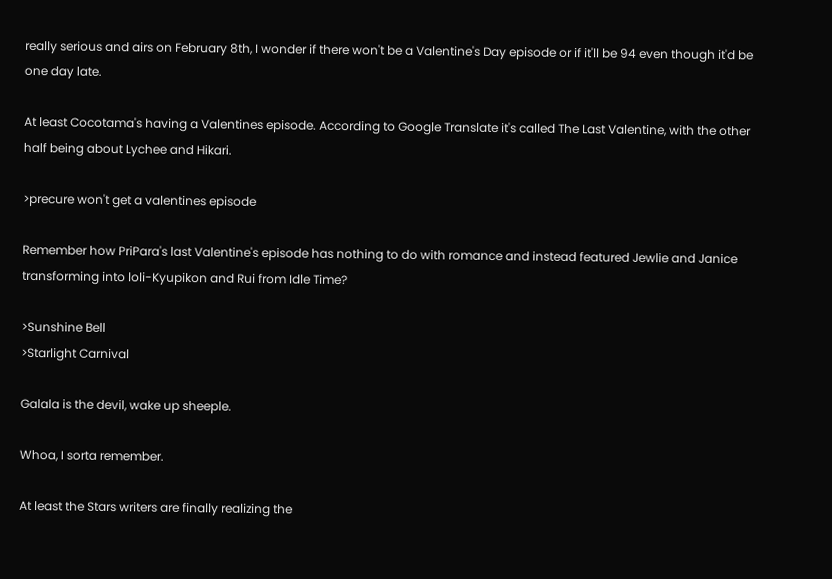really serious and airs on February 8th, I wonder if there won't be a Valentine's Day episode or if it'll be 94 even though it'd be one day late.

At least Cocotama's having a Valentines episode. According to Google Translate it's called The Last Valentine, with the other half being about Lychee and Hikari.

>precure won't get a valentines episode

Remember how PriPara's last Valentine's episode has nothing to do with romance and instead featured Jewlie and Janice transforming into loli-Kyupikon and Rui from Idle Time?

>Sunshine Bell
>Starlight Carnival

Galala is the devil, wake up sheeple.

Whoa, I sorta remember.

At least the Stars writers are finally realizing the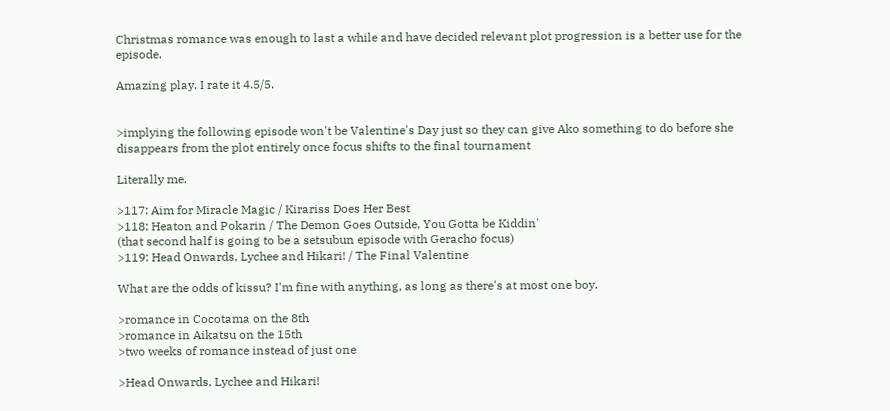Christmas romance was enough to last a while and have decided relevant plot progression is a better use for the episode.

Amazing play. I rate it 4.5/5.


>implying the following episode won't be Valentine's Day just so they can give Ako something to do before she disappears from the plot entirely once focus shifts to the final tournament

Literally me.

>117: Aim for Miracle Magic / Kirariss Does Her Best
>118: Heaton and Pokarin / The Demon Goes Outside, You Gotta be Kiddin'
(that second half is going to be a setsubun episode with Geracho focus)
>119: Head Onwards, Lychee and Hikari! / The Final Valentine

What are the odds of kissu? I'm fine with anything, as long as there's at most one boy.

>romance in Cocotama on the 8th
>romance in Aikatsu on the 15th
>two weeks of romance instead of just one

>Head Onwards, Lychee and Hikari!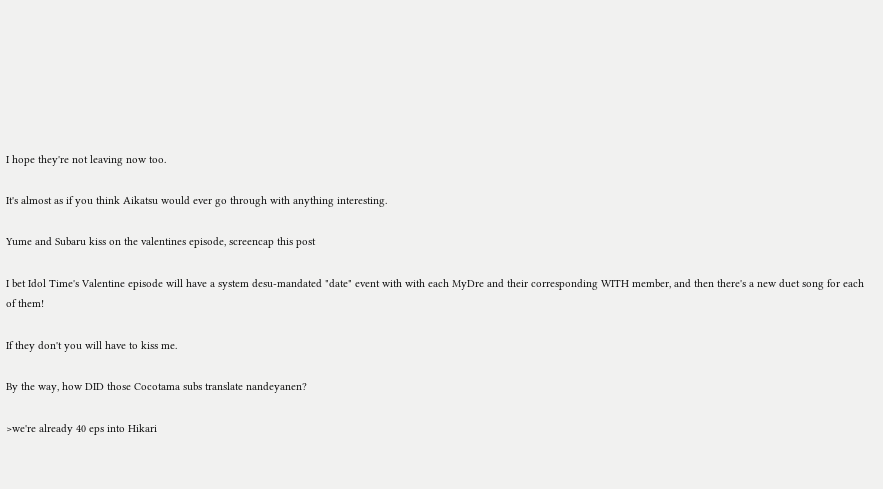I hope they're not leaving now too.

It's almost as if you think Aikatsu would ever go through with anything interesting.

Yume and Subaru kiss on the valentines episode, screencap this post

I bet Idol Time's Valentine episode will have a system desu-mandated "date" event with with each MyDre and their corresponding WITH member, and then there's a new duet song for each of them!

If they don't you will have to kiss me.

By the way, how DID those Cocotama subs translate nandeyanen?

>we're already 40 eps into Hikari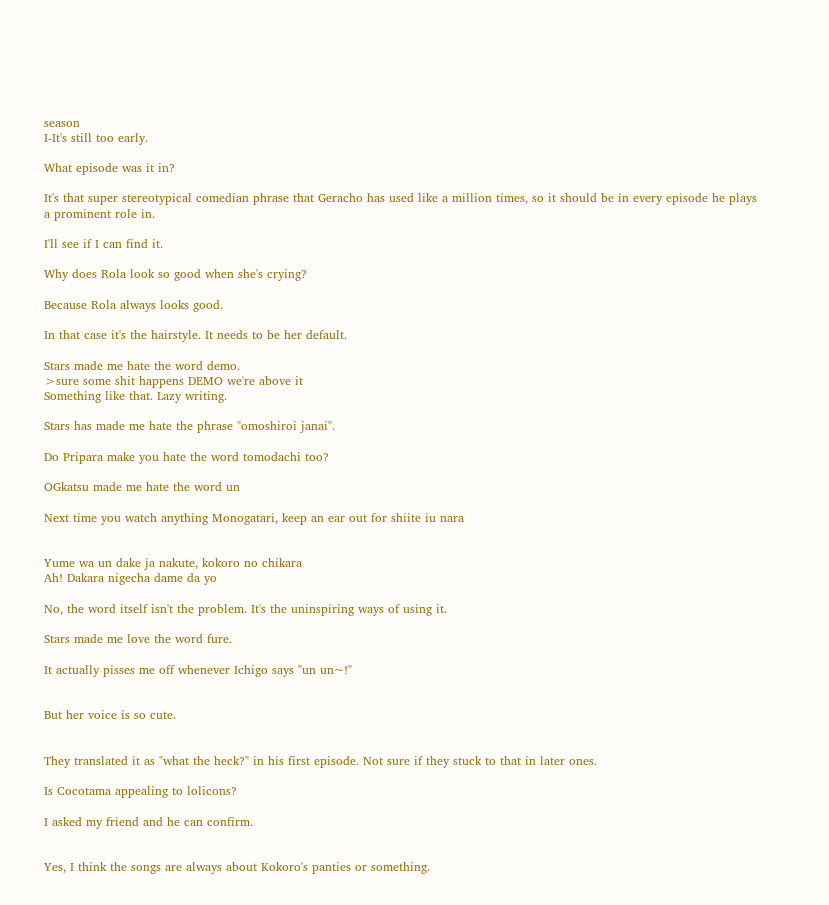season
I-It's still too early.

What episode was it in?

It's that super stereotypical comedian phrase that Geracho has used like a million times, so it should be in every episode he plays a prominent role in.

I'll see if I can find it.

Why does Rola look so good when she's crying?

Because Rola always looks good.

In that case it's the hairstyle. It needs to be her default.

Stars made me hate the word demo.
>sure some shit happens DEMO we're above it
Something like that. Lazy writing.

Stars has made me hate the phrase "omoshiroi janai".

Do Pripara make you hate the word tomodachi too?

OGkatsu made me hate the word un

Next time you watch anything Monogatari, keep an ear out for shiite iu nara


Yume wa un dake ja nakute, kokoro no chikara
Ah! Dakara nigecha dame da yo

No, the word itself isn't the problem. It's the uninspiring ways of using it.

Stars made me love the word fure.

It actually pisses me off whenever Ichigo says "un un~!"


But her voice is so cute.


They translated it as "what the heck?" in his first episode. Not sure if they stuck to that in later ones.

Is Cocotama appealing to lolicons?

I asked my friend and he can confirm.


Yes, I think the songs are always about Kokoro's panties or something.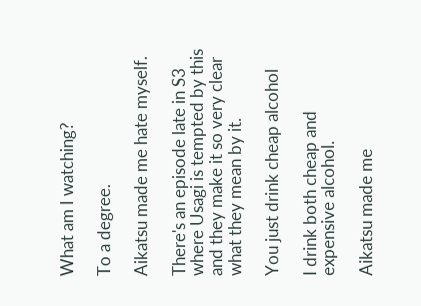What am I watching?

To a degree.

Aikatsu made me hate myself.

There's an episode late in S3 where Usagi is tempted by this and they make it so very clear what they mean by it.

You just drink cheap alcohol

I drink both cheap and expensive alcohol.

Aikatsu made me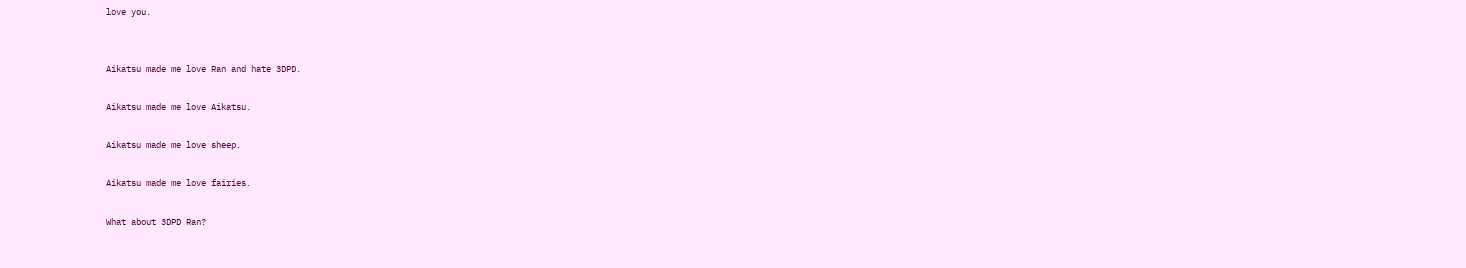love you.


Aikatsu made me love Ran and hate 3DPD.

Aikatsu made me love Aikatsu.

Aikatsu made me love sheep.

Aikatsu made me love fairies.

What about 3DPD Ran?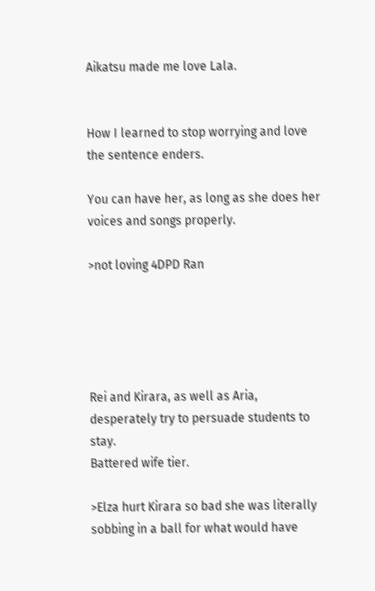Aikatsu made me love Lala.


How I learned to stop worrying and love the sentence enders.

You can have her, as long as she does her voices and songs properly.

>not loving 4DPD Ran





Rei and Kirara, as well as Aria, desperately try to persuade students to stay.
Battered wife tier.

>Elza hurt Kirara so bad she was literally sobbing in a ball for what would have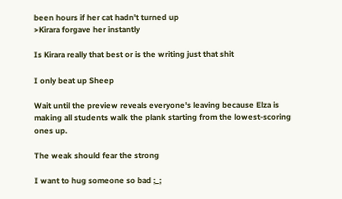been hours if her cat hadn't turned up
>Kirara forgave her instantly

Is Kirara really that best or is the writing just that shit

I only beat up Sheep

Wait until the preview reveals everyone's leaving because Elza is making all students walk the plank starting from the lowest-scoring ones up.

The weak should fear the strong

I want to hug someone so bad ;_;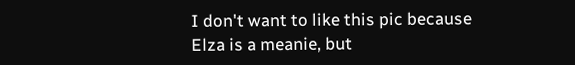I don't want to like this pic because Elza is a meanie, but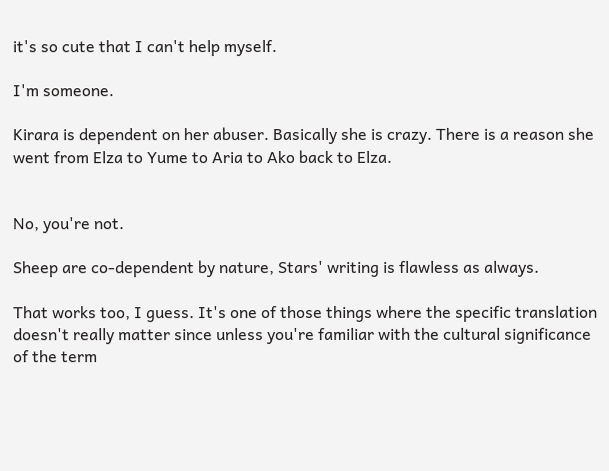it's so cute that I can't help myself.

I'm someone.

Kirara is dependent on her abuser. Basically she is crazy. There is a reason she went from Elza to Yume to Aria to Ako back to Elza.


No, you're not.

Sheep are co-dependent by nature, Stars' writing is flawless as always.

That works too, I guess. It's one of those things where the specific translation doesn't really matter since unless you're familiar with the cultural significance of the term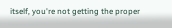itself, you're not getting the proper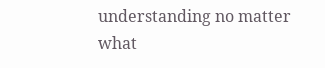understanding no matter what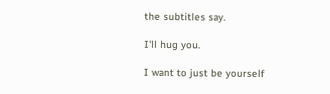the subtitles say.

I'll hug you.

I want to just be yourself